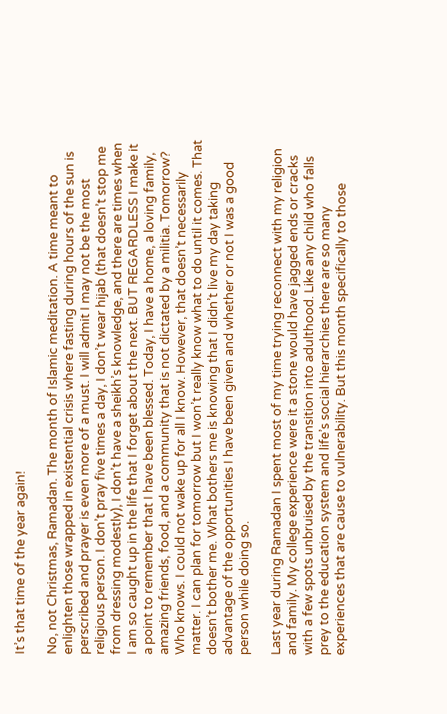It’s that time of the year again!

No, not Christmas, Ramadan. The month of Islamic meditation. A time meant to enlighten those wrapped in existential crisis where fasting during hours of the sun is perscribed and prayer is even more of a must. I will admit I may not be the most religious person. I don’t pray five times a day, I don’t wear hijab (that doesn’t stop me from dressing modestly), I don’t have a sheikh’s knowledge, and there are times when I am so caught up in the life that I forget about the next. BUT REGARDLESS I make it a point to remember that I have been blessed. Today, I have a home, a loving family, amazing friends, food, and a community that is not dictated by a militia. Tomorrow? Who knows. I could not wake up for all I know. However, that doesn’t necessarily matter. I can plan for tomorrow but I won’t really know what to do until it comes. That doesn’t bother me. What bothers me is knowing that I didn’t live my day taking advantage of the opportunities I have been given and whether or not I was a good person while doing so.

Last year during Ramadan I spent most of my time trying reconnect with my religion and family. My college experience were it a stone would have jagged ends or cracks with a few spots unbruised by the transition into adulthood. Like any child who falls prey to the education system and life’s social hierarchies there are so many experiences that are cause to vulnerability. But this month specifically to those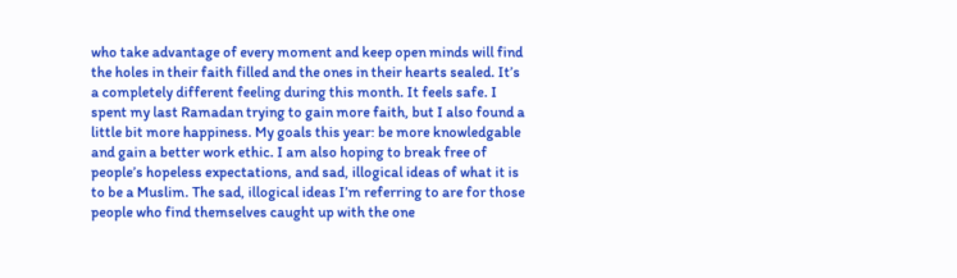who take advantage of every moment and keep open minds will find the holes in their faith filled and the ones in their hearts sealed. It’s a completely different feeling during this month. It feels safe. I spent my last Ramadan trying to gain more faith, but I also found a little bit more happiness. My goals this year: be more knowledgable and gain a better work ethic. I am also hoping to break free of people’s hopeless expectations, and sad, illogical ideas of what it is to be a Muslim. The sad, illogical ideas I’m referring to are for those people who find themselves caught up with the one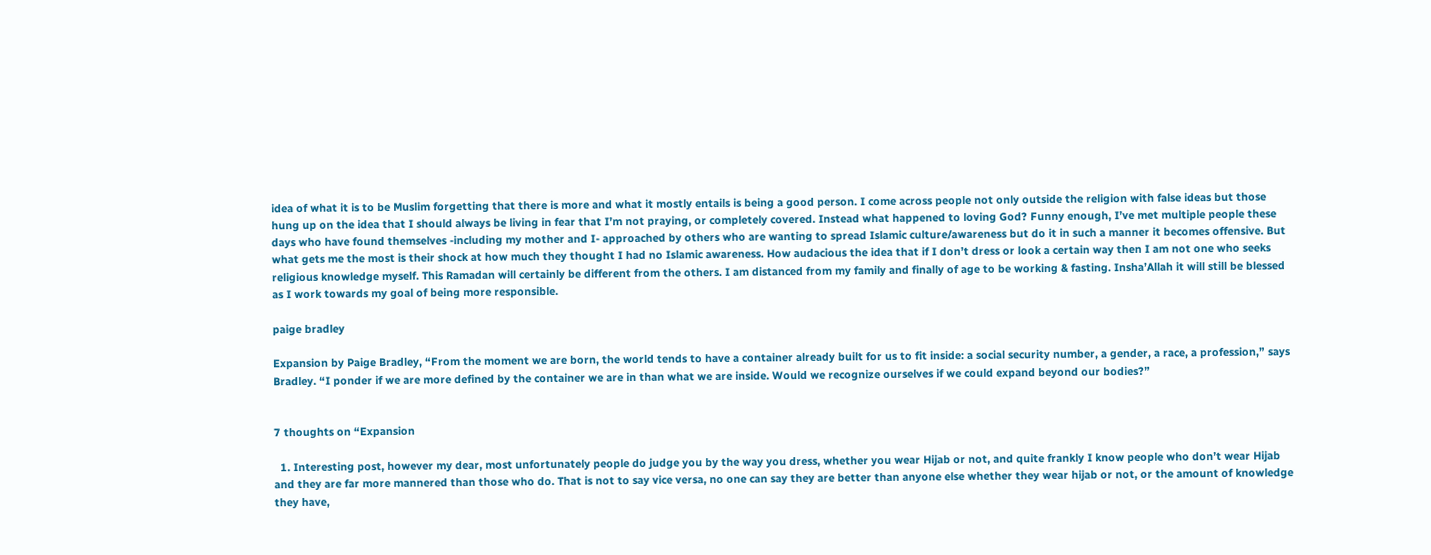idea of what it is to be Muslim forgetting that there is more and what it mostly entails is being a good person. I come across people not only outside the religion with false ideas but those hung up on the idea that I should always be living in fear that I’m not praying, or completely covered. Instead what happened to loving God? Funny enough, I’ve met multiple people these days who have found themselves -including my mother and I- approached by others who are wanting to spread Islamic culture/awareness but do it in such a manner it becomes offensive. But what gets me the most is their shock at how much they thought I had no Islamic awareness. How audacious the idea that if I don’t dress or look a certain way then I am not one who seeks religious knowledge myself. This Ramadan will certainly be different from the others. I am distanced from my family and finally of age to be working & fasting. Insha’Allah it will still be blessed as I work towards my goal of being more responsible.

paige bradley

Expansion by Paige Bradley, “From the moment we are born, the world tends to have a container already built for us to fit inside: a social security number, a gender, a race, a profession,” says Bradley. “I ponder if we are more defined by the container we are in than what we are inside. Would we recognize ourselves if we could expand beyond our bodies?”


7 thoughts on “Expansion

  1. Interesting post, however my dear, most unfortunately people do judge you by the way you dress, whether you wear Hijab or not, and quite frankly I know people who don’t wear Hijab and they are far more mannered than those who do. That is not to say vice versa, no one can say they are better than anyone else whether they wear hijab or not, or the amount of knowledge they have,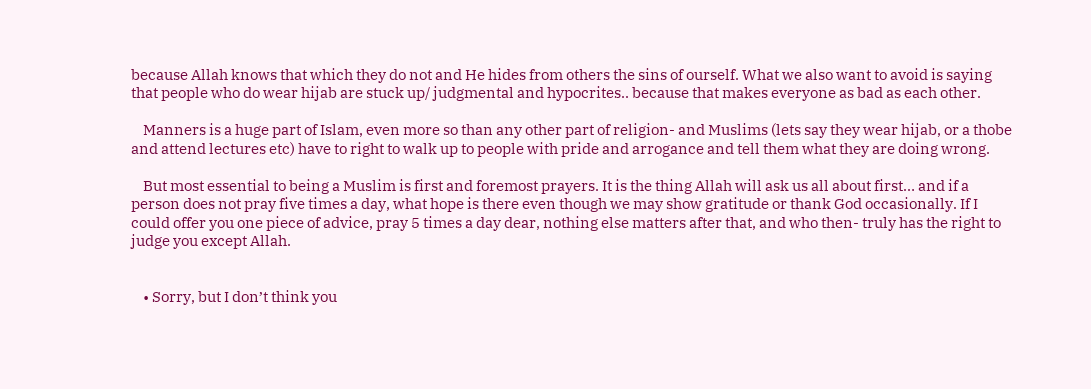because Allah knows that which they do not and He hides from others the sins of ourself. What we also want to avoid is saying that people who do wear hijab are stuck up/ judgmental and hypocrites.. because that makes everyone as bad as each other.

    Manners is a huge part of Islam, even more so than any other part of religion- and Muslims (lets say they wear hijab, or a thobe and attend lectures etc) have to right to walk up to people with pride and arrogance and tell them what they are doing wrong.

    But most essential to being a Muslim is first and foremost prayers. It is the thing Allah will ask us all about first… and if a person does not pray five times a day, what hope is there even though we may show gratitude or thank God occasionally. If I could offer you one piece of advice, pray 5 times a day dear, nothing else matters after that, and who then- truly has the right to judge you except Allah.


    • Sorry, but I don’t think you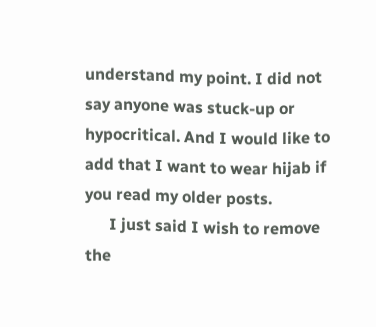understand my point. I did not say anyone was stuck-up or hypocritical. And I would like to add that I want to wear hijab if you read my older posts.
      I just said I wish to remove the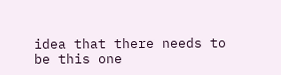idea that there needs to be this one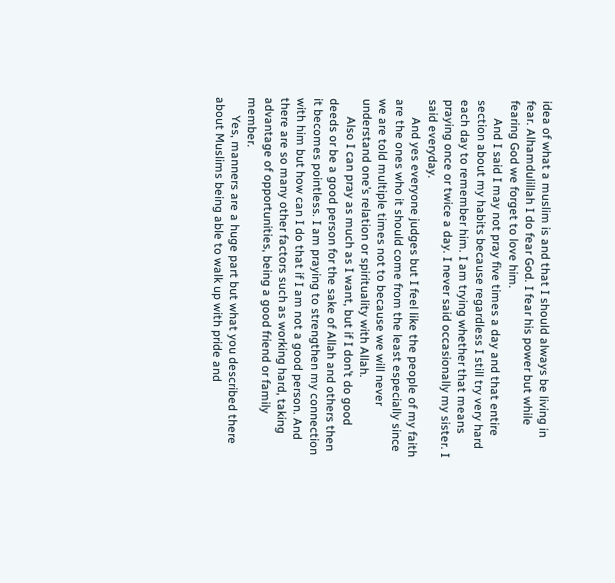idea of what a muslim is and that I should always be living in fear. Alhamdulillah I do fear God. I fear his power but while fearing God we forget to love him.
      And I said I may not pray five times a day and that entire section about my habits because regardless I still try very hard each day to remember him. I am trying whether that means praying once or twice a day. I never said occasionally my sister. I said everyday.
      And yes everyone judges but I feel like the people of my faith are the ones who it should come from the least especially since we are told multiple times not to because we will never understand one’s relation or spirituality with Allah.
      Also I can pray as much as I want, but if I don’t do good deeds or be a good person for the sake of Allah and others then it becomes pointless. I am praying to strengthen my connection with him but how can I do that if I am not a good person. And there are so many other factors such as working hard, taking advantage of opportunities, being a good friend or family member.
      Yes, manners are a huge part but what you described there about Muslims being able to walk up with pride and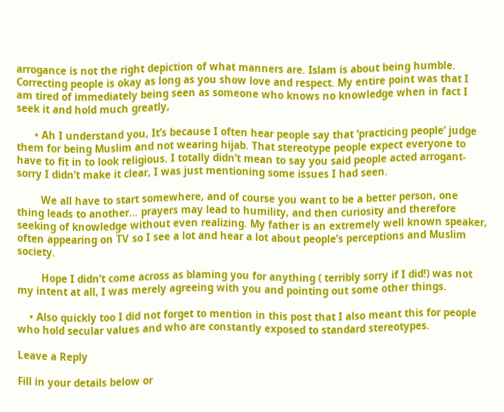arrogance is not the right depiction of what manners are. Islam is about being humble. Correcting people is okay as long as you show love and respect. My entire point was that I am tired of immediately being seen as someone who knows no knowledge when in fact I seek it and hold much greatly,

      • Ah I understand you, It’s because I often hear people say that ‘practicing people’ judge them for being Muslim and not wearing hijab. That stereotype people expect everyone to have to fit in to look religious. I totally didn’t mean to say you said people acted arrogant- sorry I didn’t make it clear, I was just mentioning some issues I had seen.

        We all have to start somewhere, and of course you want to be a better person, one thing leads to another… prayers may lead to humility, and then curiosity and therefore seeking of knowledge without even realizing. My father is an extremely well known speaker, often appearing on TV so I see a lot and hear a lot about people’s perceptions and Muslim society.

        Hope I didn’t come across as blaming you for anything ( terribly sorry if I did!) was not my intent at all, I was merely agreeing with you and pointing out some other things.

    • Also quickly too I did not forget to mention in this post that I also meant this for people who hold secular values and who are constantly exposed to standard stereotypes.

Leave a Reply

Fill in your details below or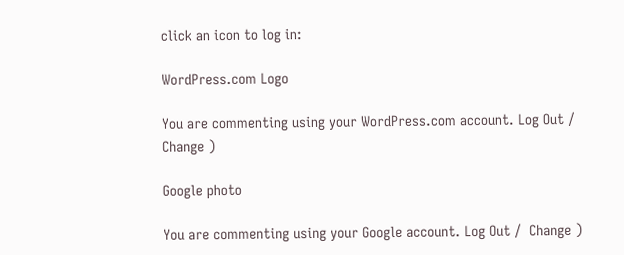click an icon to log in:

WordPress.com Logo

You are commenting using your WordPress.com account. Log Out /  Change )

Google photo

You are commenting using your Google account. Log Out /  Change )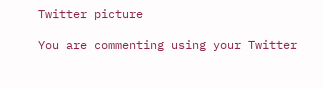Twitter picture

You are commenting using your Twitter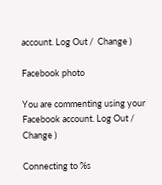account. Log Out /  Change )

Facebook photo

You are commenting using your Facebook account. Log Out /  Change )

Connecting to %s